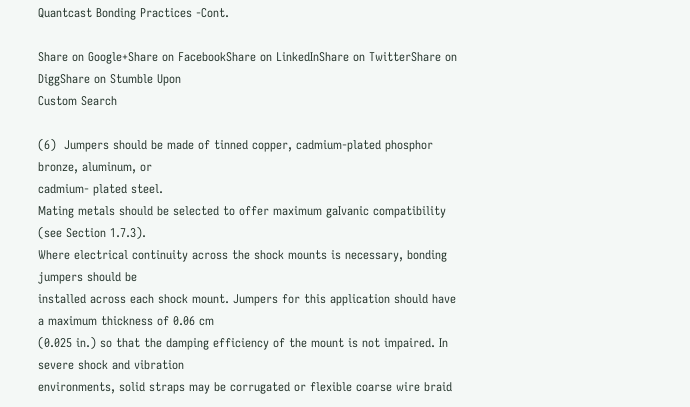Quantcast Bonding Practices -Cont.

Share on Google+Share on FacebookShare on LinkedInShare on TwitterShare on DiggShare on Stumble Upon
Custom Search

(6)  Jumpers should be made of tinned copper, cadmium-plated phosphor bronze, aluminum, or
cadmium- plated steel.
Mating metals should be selected to offer maximum gaIvanic compatibility (see Section 1.7.3).
Where electrical continuity across the shock mounts is necessary, bonding jumpers should be
installed across each shock mount. Jumpers for this application should have a maximum thickness of 0.06 cm
(0.025 in.) so that the damping efficiency of the mount is not impaired. In severe shock and vibration
environments, solid straps may be corrugated or flexible coarse wire braid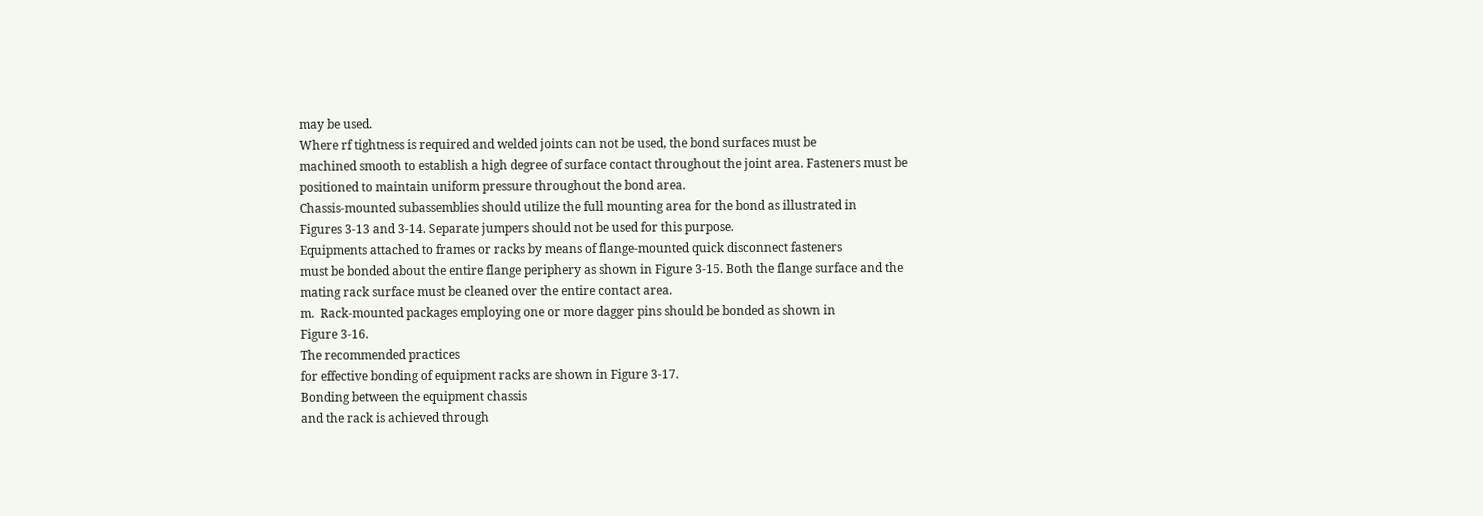may be used.
Where rf tightness is required and welded joints can not be used, the bond surfaces must be
machined smooth to establish a high degree of surface contact throughout the joint area. Fasteners must be
positioned to maintain uniform pressure throughout the bond area.
Chassis-mounted subassemblies should utilize the full mounting area for the bond as illustrated in
Figures 3-13 and 3-14. Separate jumpers should not be used for this purpose.
Equipments attached to frames or racks by means of flange-mounted quick disconnect fasteners
must be bonded about the entire flange periphery as shown in Figure 3-15. Both the flange surface and the
mating rack surface must be cleaned over the entire contact area.
m.  Rack-mounted packages employing one or more dagger pins should be bonded as shown in
Figure 3-16.
The recommended practices
for effective bonding of equipment racks are shown in Figure 3-17.
Bonding between the equipment chassis
and the rack is achieved through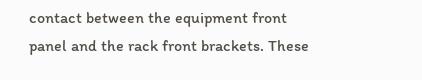contact between the equipment front
panel and the rack front brackets. These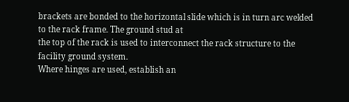brackets are bonded to the horizontal slide which is in turn arc welded
to the rack frame. The ground stud at
the top of the rack is used to interconnect the rack structure to the
facility ground system.
Where hinges are used, establish an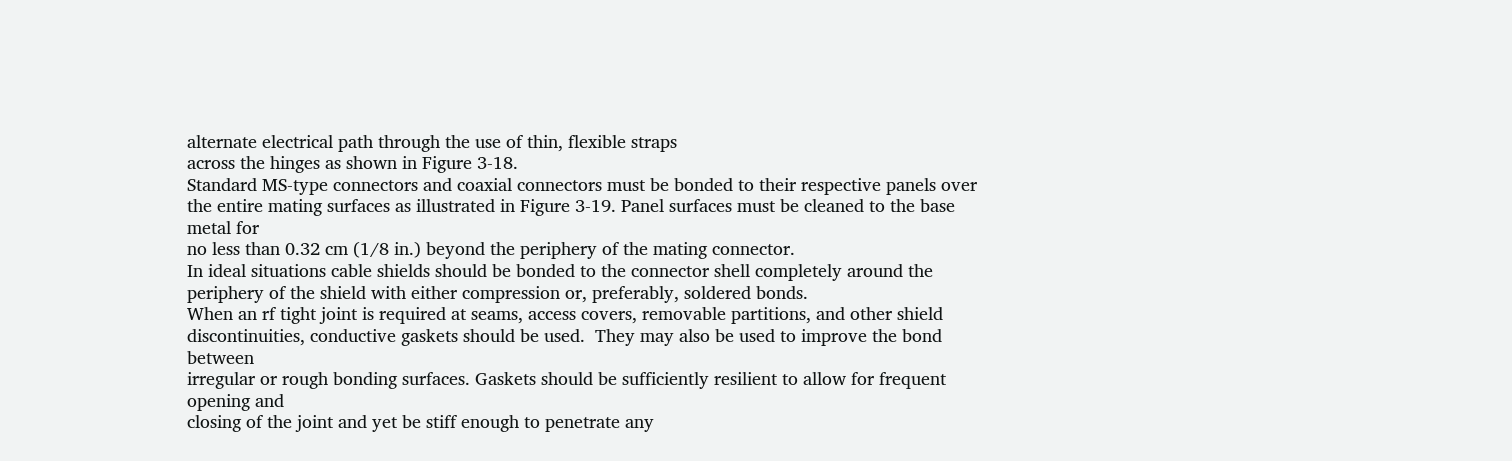alternate electrical path through the use of thin, flexible straps
across the hinges as shown in Figure 3-18.
Standard MS-type connectors and coaxial connectors must be bonded to their respective panels over
the entire mating surfaces as illustrated in Figure 3-19. Panel surfaces must be cleaned to the base metal for
no less than 0.32 cm (1/8 in.) beyond the periphery of the mating connector.
In ideal situations cable shields should be bonded to the connector shell completely around the
periphery of the shield with either compression or, preferably, soldered bonds.
When an rf tight joint is required at seams, access covers, removable partitions, and other shield
discontinuities, conductive gaskets should be used.  They may also be used to improve the bond between
irregular or rough bonding surfaces. Gaskets should be sufficiently resilient to allow for frequent opening and
closing of the joint and yet be stiff enough to penetrate any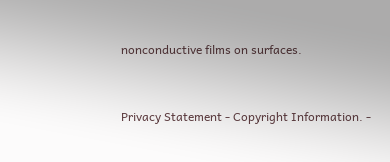nonconductive films on surfaces.


Privacy Statement - Copyright Information. -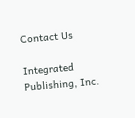Contact Us

Integrated Publishing, Inc.